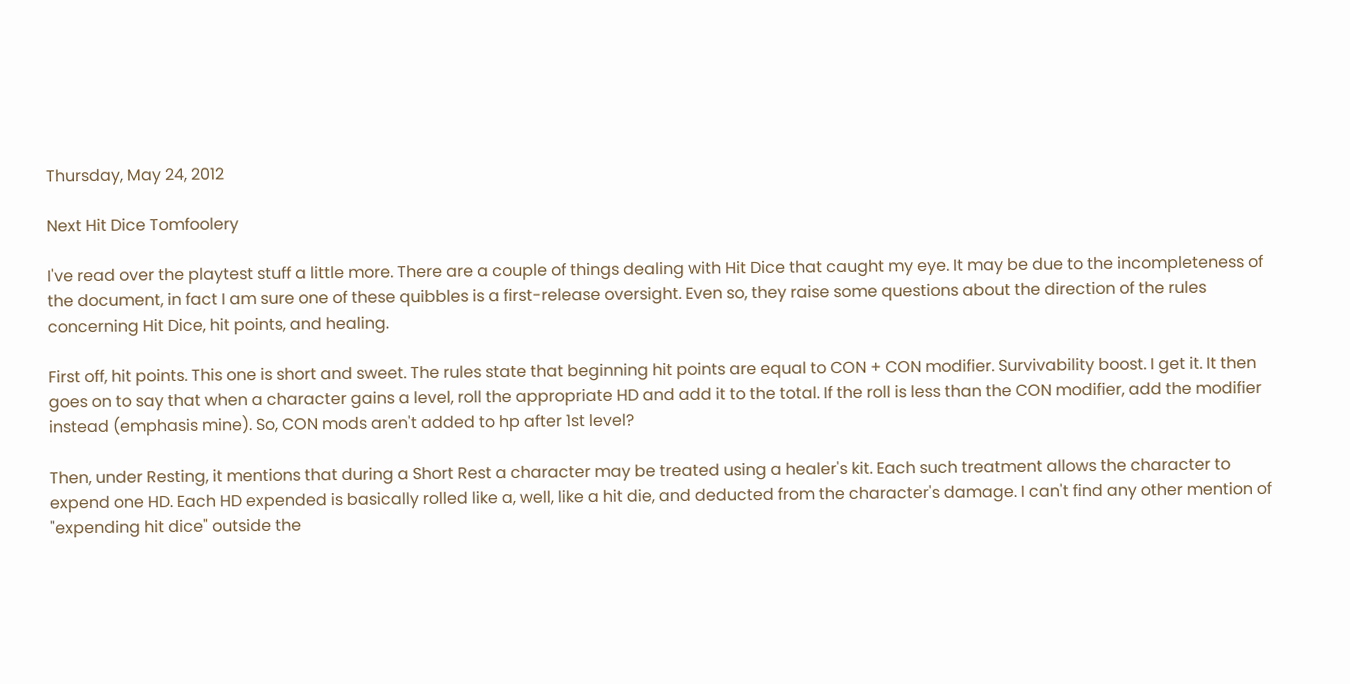Thursday, May 24, 2012

Next Hit Dice Tomfoolery

I've read over the playtest stuff a little more. There are a couple of things dealing with Hit Dice that caught my eye. It may be due to the incompleteness of the document, in fact I am sure one of these quibbles is a first-release oversight. Even so, they raise some questions about the direction of the rules concerning Hit Dice, hit points, and healing.

First off, hit points. This one is short and sweet. The rules state that beginning hit points are equal to CON + CON modifier. Survivability boost. I get it. It then goes on to say that when a character gains a level, roll the appropriate HD and add it to the total. If the roll is less than the CON modifier, add the modifier instead (emphasis mine). So, CON mods aren't added to hp after 1st level?

Then, under Resting, it mentions that during a Short Rest a character may be treated using a healer's kit. Each such treatment allows the character to expend one HD. Each HD expended is basically rolled like a, well, like a hit die, and deducted from the character's damage. I can't find any other mention of "expending hit dice" outside the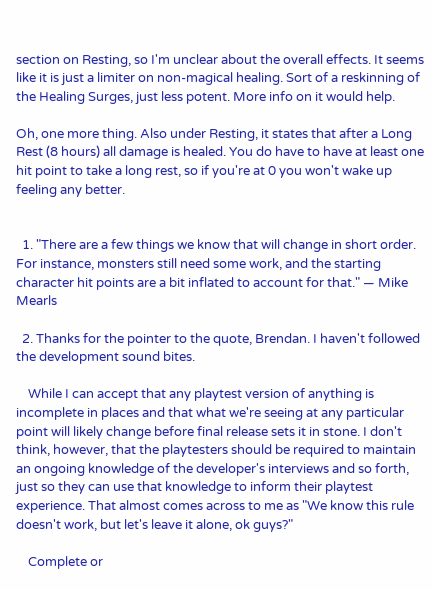section on Resting, so I'm unclear about the overall effects. It seems like it is just a limiter on non-magical healing. Sort of a reskinning of the Healing Surges, just less potent. More info on it would help.

Oh, one more thing. Also under Resting, it states that after a Long Rest (8 hours) all damage is healed. You do have to have at least one hit point to take a long rest, so if you're at 0 you won't wake up feeling any better.


  1. "There are a few things we know that will change in short order. For instance, monsters still need some work, and the starting character hit points are a bit inflated to account for that." — Mike Mearls

  2. Thanks for the pointer to the quote, Brendan. I haven't followed the development sound bites.

    While I can accept that any playtest version of anything is incomplete in places and that what we're seeing at any particular point will likely change before final release sets it in stone. I don't think, however, that the playtesters should be required to maintain an ongoing knowledge of the developer's interviews and so forth, just so they can use that knowledge to inform their playtest experience. That almost comes across to me as "We know this rule doesn't work, but let's leave it alone, ok guys?"

    Complete or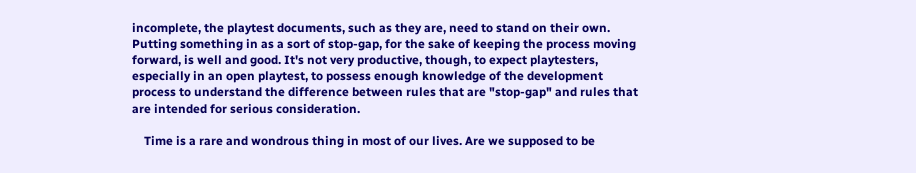incomplete, the playtest documents, such as they are, need to stand on their own. Putting something in as a sort of stop-gap, for the sake of keeping the process moving forward, is well and good. It's not very productive, though, to expect playtesters, especially in an open playtest, to possess enough knowledge of the development process to understand the difference between rules that are "stop-gap" and rules that are intended for serious consideration.

    Time is a rare and wondrous thing in most of our lives. Are we supposed to be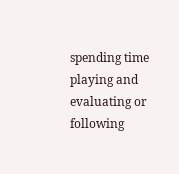spending time playing and evaluating or following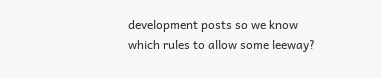development posts so we know which rules to allow some leeway?